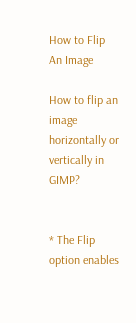How to Flip An Image

How to flip an image horizontally or vertically in GIMP?


* The Flip option enables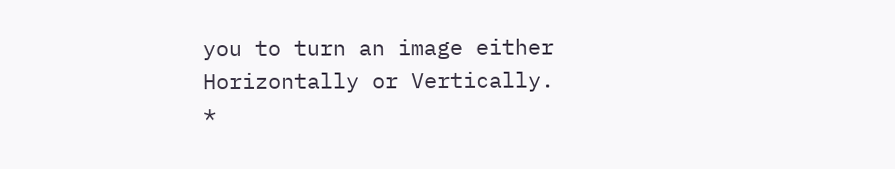you to turn an image either Horizontally or Vertically.
*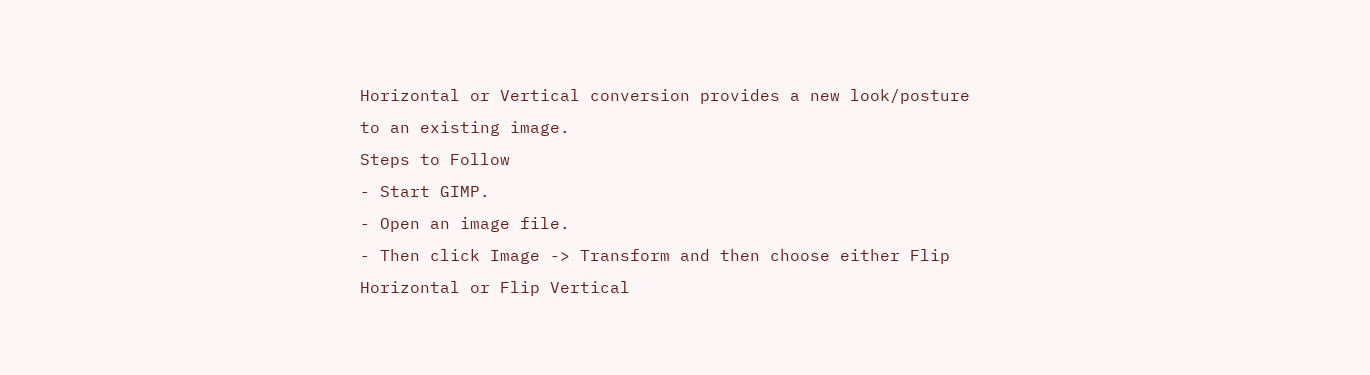Horizontal or Vertical conversion provides a new look/posture to an existing image.
Steps to Follow
- Start GIMP.
- Open an image file.
- Then click Image -> Transform and then choose either Flip Horizontal or Flip Vertical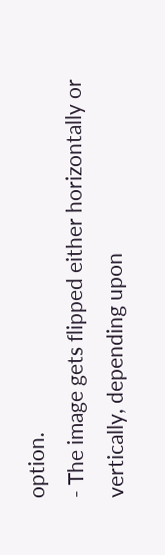option.
- The image gets flipped either horizontally or vertically, depending upon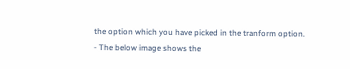the option which you have picked in the tranform option.
- The below image shows the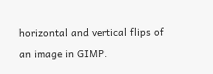horizontal and vertical flips of an image in GIMP.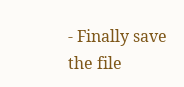- Finally save the file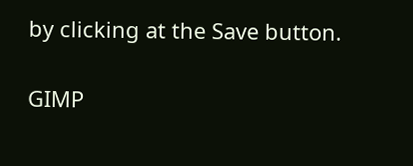by clicking at the Save button.

GIMP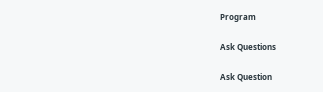Program

Ask Questions

Ask Question